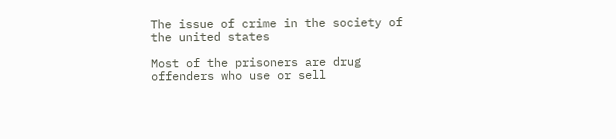The issue of crime in the society of the united states

Most of the prisoners are drug offenders who use or sell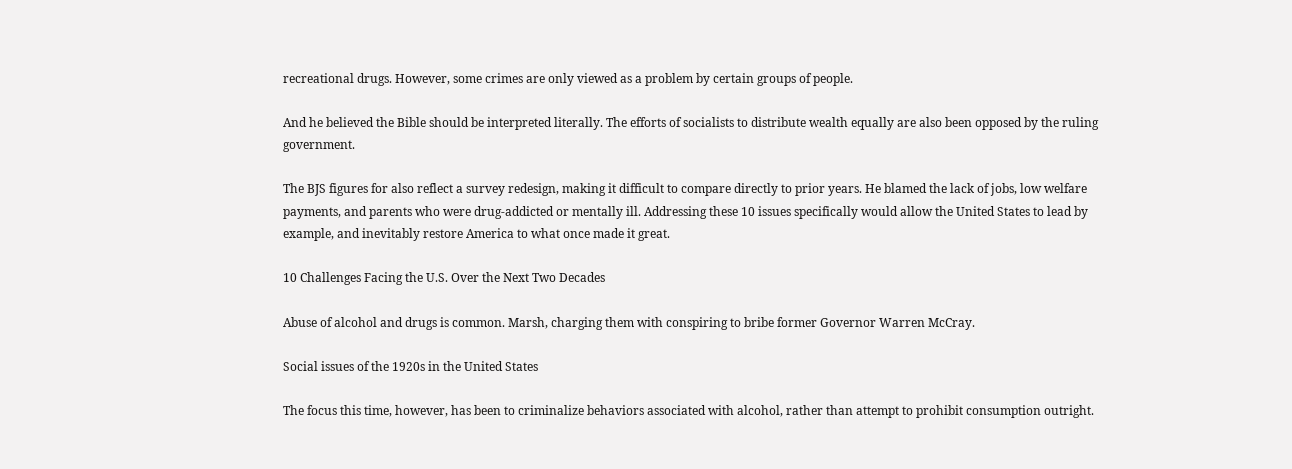recreational drugs. However, some crimes are only viewed as a problem by certain groups of people.

And he believed the Bible should be interpreted literally. The efforts of socialists to distribute wealth equally are also been opposed by the ruling government.

The BJS figures for also reflect a survey redesign, making it difficult to compare directly to prior years. He blamed the lack of jobs, low welfare payments, and parents who were drug-addicted or mentally ill. Addressing these 10 issues specifically would allow the United States to lead by example, and inevitably restore America to what once made it great.

10 Challenges Facing the U.S. Over the Next Two Decades

Abuse of alcohol and drugs is common. Marsh, charging them with conspiring to bribe former Governor Warren McCray.

Social issues of the 1920s in the United States

The focus this time, however, has been to criminalize behaviors associated with alcohol, rather than attempt to prohibit consumption outright.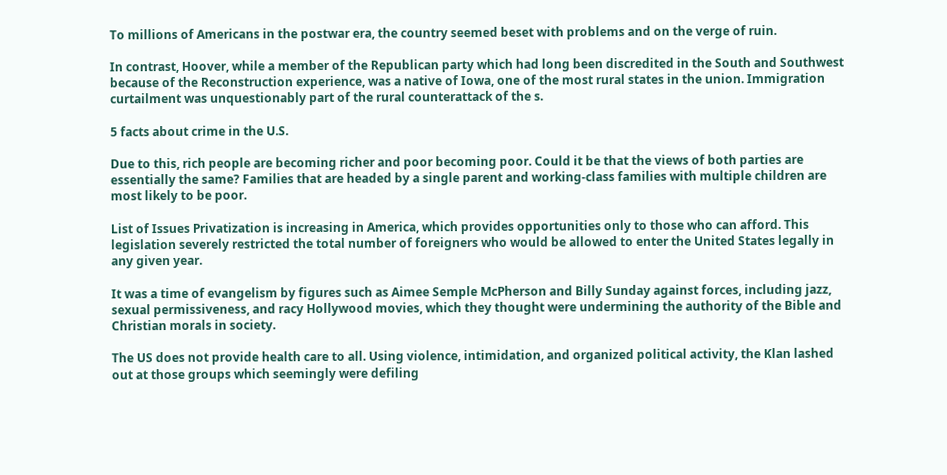To millions of Americans in the postwar era, the country seemed beset with problems and on the verge of ruin.

In contrast, Hoover, while a member of the Republican party which had long been discredited in the South and Southwest because of the Reconstruction experience, was a native of Iowa, one of the most rural states in the union. Immigration curtailment was unquestionably part of the rural counterattack of the s.

5 facts about crime in the U.S.

Due to this, rich people are becoming richer and poor becoming poor. Could it be that the views of both parties are essentially the same? Families that are headed by a single parent and working-class families with multiple children are most likely to be poor.

List of Issues Privatization is increasing in America, which provides opportunities only to those who can afford. This legislation severely restricted the total number of foreigners who would be allowed to enter the United States legally in any given year.

It was a time of evangelism by figures such as Aimee Semple McPherson and Billy Sunday against forces, including jazz, sexual permissiveness, and racy Hollywood movies, which they thought were undermining the authority of the Bible and Christian morals in society.

The US does not provide health care to all. Using violence, intimidation, and organized political activity, the Klan lashed out at those groups which seemingly were defiling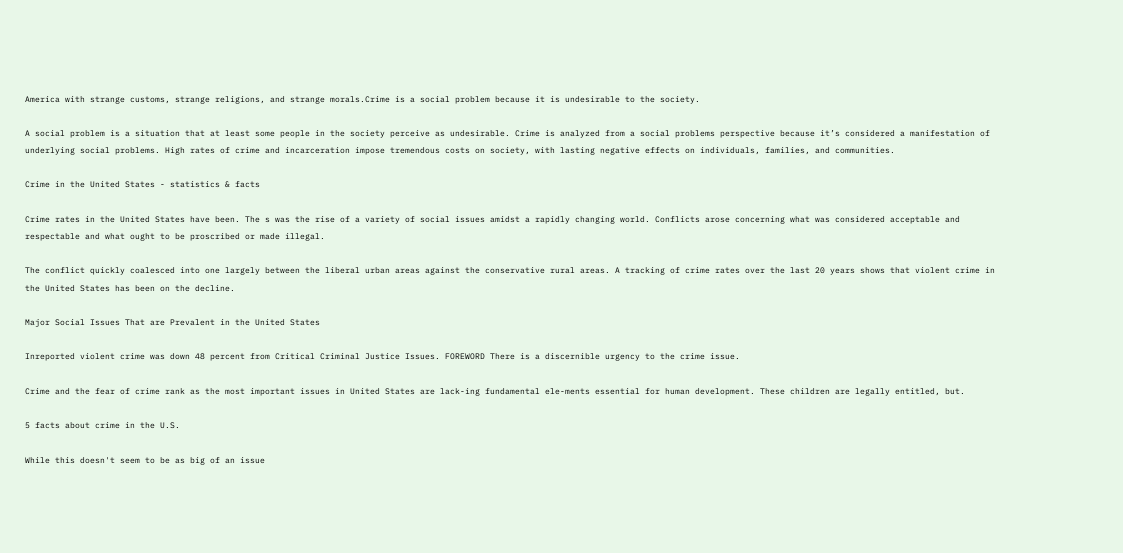America with strange customs, strange religions, and strange morals.Crime is a social problem because it is undesirable to the society.

A social problem is a situation that at least some people in the society perceive as undesirable. Crime is analyzed from a social problems perspective because it’s considered a manifestation of underlying social problems. High rates of crime and incarceration impose tremendous costs on society, with lasting negative effects on individuals, families, and communities.

Crime in the United States - statistics & facts

Crime rates in the United States have been. The s was the rise of a variety of social issues amidst a rapidly changing world. Conflicts arose concerning what was considered acceptable and respectable and what ought to be proscribed or made illegal.

The conflict quickly coalesced into one largely between the liberal urban areas against the conservative rural areas. A tracking of crime rates over the last 20 years shows that violent crime in the United States has been on the decline.

Major Social Issues That are Prevalent in the United States

Inreported violent crime was down 48 percent from Critical Criminal Justice Issues. FOREWORD There is a discernible urgency to the crime issue.

Crime and the fear of crime rank as the most important issues in United States are lack-ing fundamental ele-ments essential for human development. These children are legally entitled, but.

5 facts about crime in the U.S.

While this doesn't seem to be as big of an issue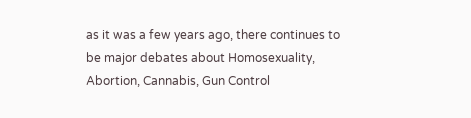as it was a few years ago, there continues to be major debates about Homosexuality, Abortion, Cannabis, Gun Control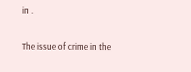in .

The issue of crime in the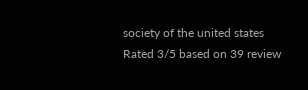society of the united states
Rated 3/5 based on 39 review